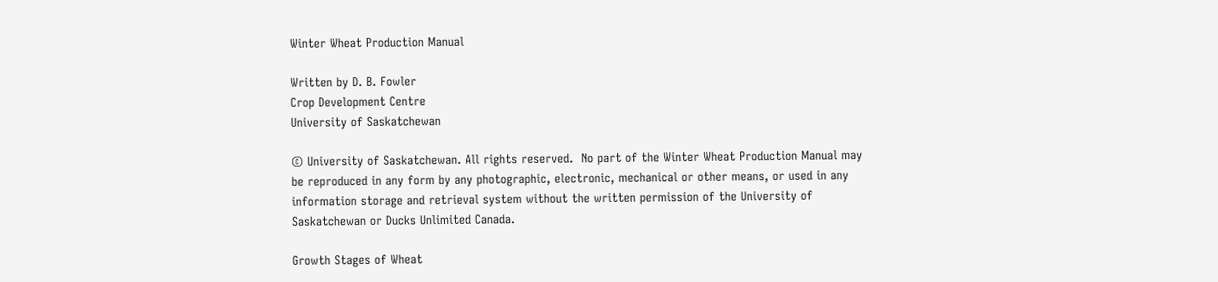Winter Wheat Production Manual

Written by D. B. Fowler
Crop Development Centre
University of Saskatchewan

© University of Saskatchewan. All rights reserved.  No part of the Winter Wheat Production Manual may be reproduced in any form by any photographic, electronic, mechanical or other means, or used in any information storage and retrieval system without the written permission of the University of Saskatchewan or Ducks Unlimited Canada.

Growth Stages of Wheat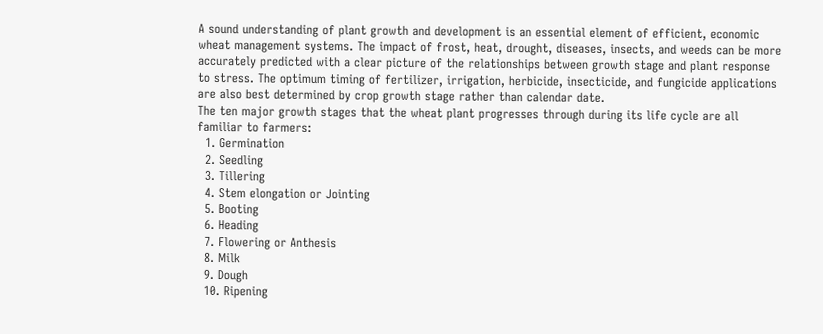A sound understanding of plant growth and development is an essential element of efficient, economic wheat management systems. The impact of frost, heat, drought, diseases, insects, and weeds can be more accurately predicted with a clear picture of the relationships between growth stage and plant response to stress. The optimum timing of fertilizer, irrigation, herbicide, insecticide, and fungicide applications are also best determined by crop growth stage rather than calendar date.
The ten major growth stages that the wheat plant progresses through during its life cycle are all familiar to farmers:
  1. Germination
  2. Seedling
  3. Tillering
  4. Stem elongation or Jointing
  5. Booting
  6. Heading
  7. Flowering or Anthesis
  8. Milk
  9. Dough
  10. Ripening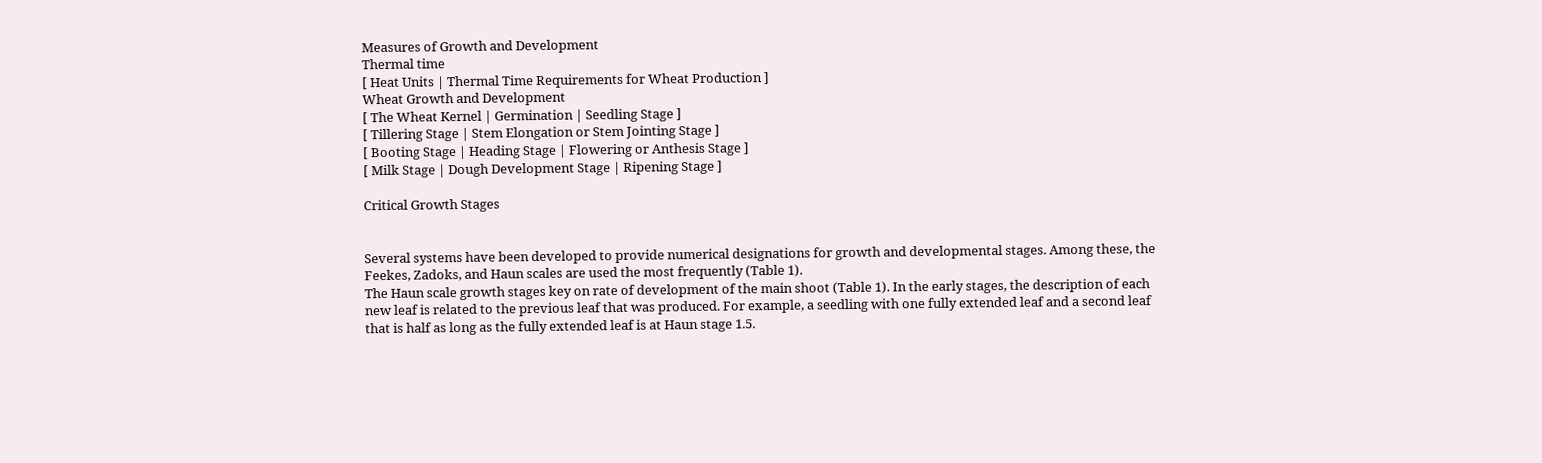Measures of Growth and Development
Thermal time
[ Heat Units | Thermal Time Requirements for Wheat Production ]
Wheat Growth and Development
[ The Wheat Kernel | Germination | Seedling Stage ]
[ Tillering Stage | Stem Elongation or Stem Jointing Stage ]
[ Booting Stage | Heading Stage | Flowering or Anthesis Stage ]
[ Milk Stage | Dough Development Stage | Ripening Stage ]

Critical Growth Stages


Several systems have been developed to provide numerical designations for growth and developmental stages. Among these, the Feekes, Zadoks, and Haun scales are used the most frequently (Table 1).
The Haun scale growth stages key on rate of development of the main shoot (Table 1). In the early stages, the description of each new leaf is related to the previous leaf that was produced. For example, a seedling with one fully extended leaf and a second leaf that is half as long as the fully extended leaf is at Haun stage 1.5.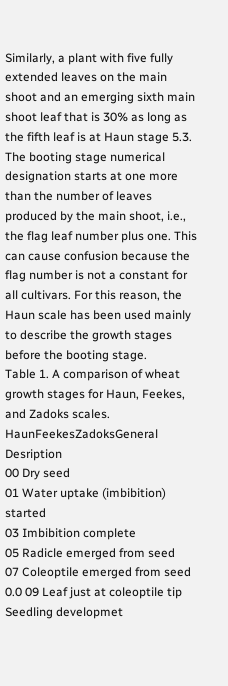Similarly, a plant with five fully extended leaves on the main shoot and an emerging sixth main shoot leaf that is 30% as long as the fifth leaf is at Haun stage 5.3. The booting stage numerical designation starts at one more than the number of leaves produced by the main shoot, i.e., the flag leaf number plus one. This can cause confusion because the flag number is not a constant for all cultivars. For this reason, the Haun scale has been used mainly to describe the growth stages before the booting stage.
Table 1. A comparison of wheat growth stages for Haun, Feekes, and Zadoks scales.
HaunFeekesZadoksGeneral Desription
00 Dry seed
01 Water uptake (imbibition) started
03 Imbibition complete
05 Radicle emerged from seed
07 Coleoptile emerged from seed
0.0 09 Leaf just at coleoptile tip
Seedling developmet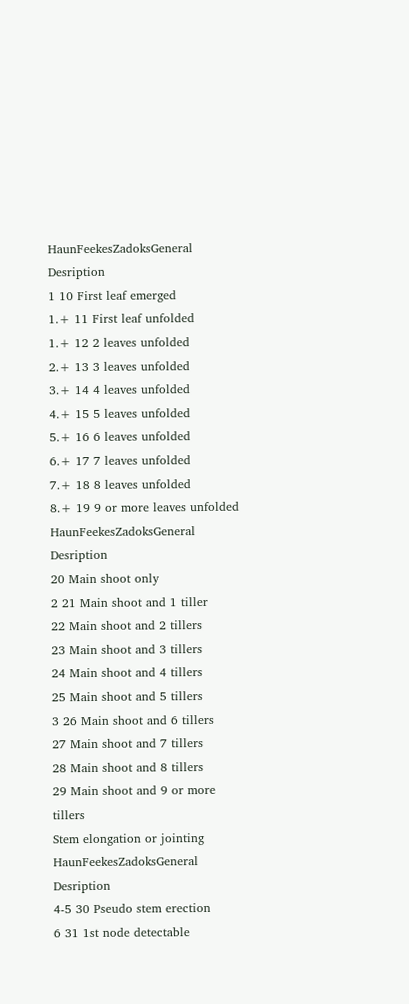HaunFeekesZadoksGeneral Desription
1 10 First leaf emerged
1.+ 11 First leaf unfolded
1.+ 12 2 leaves unfolded
2.+ 13 3 leaves unfolded
3.+ 14 4 leaves unfolded
4.+ 15 5 leaves unfolded
5.+ 16 6 leaves unfolded
6.+ 17 7 leaves unfolded
7.+ 18 8 leaves unfolded
8.+ 19 9 or more leaves unfolded
HaunFeekesZadoksGeneral Desription
20 Main shoot only
2 21 Main shoot and 1 tiller
22 Main shoot and 2 tillers
23 Main shoot and 3 tillers
24 Main shoot and 4 tillers
25 Main shoot and 5 tillers
3 26 Main shoot and 6 tillers
27 Main shoot and 7 tillers
28 Main shoot and 8 tillers
29 Main shoot and 9 or more tillers
Stem elongation or jointing
HaunFeekesZadoksGeneral Desription
4-5 30 Pseudo stem erection
6 31 1st node detectable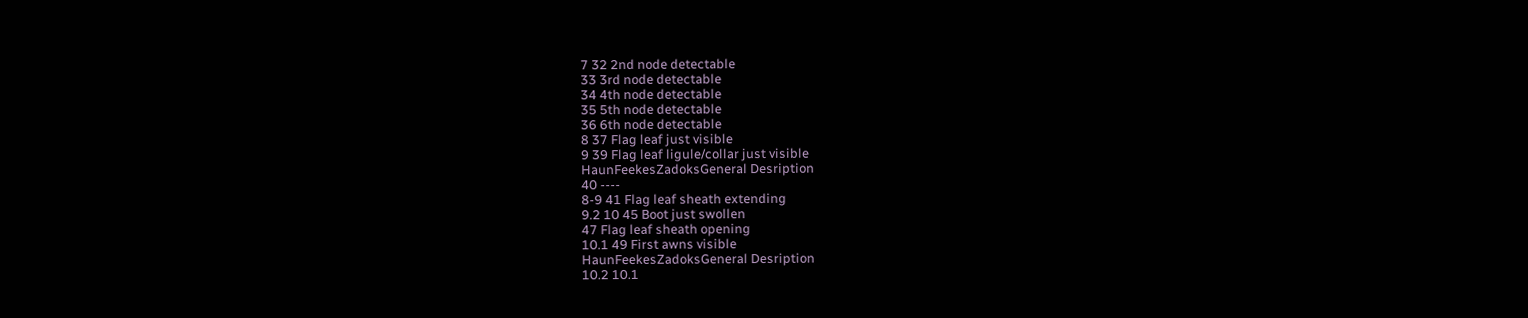7 32 2nd node detectable
33 3rd node detectable
34 4th node detectable
35 5th node detectable
36 6th node detectable
8 37 Flag leaf just visible
9 39 Flag leaf ligule/collar just visible
HaunFeekesZadoksGeneral Desription
40 ----
8-9 41 Flag leaf sheath extending
9.2 10 45 Boot just swollen
47 Flag leaf sheath opening
10.1 49 First awns visible
HaunFeekesZadoksGeneral Desription
10.2 10.1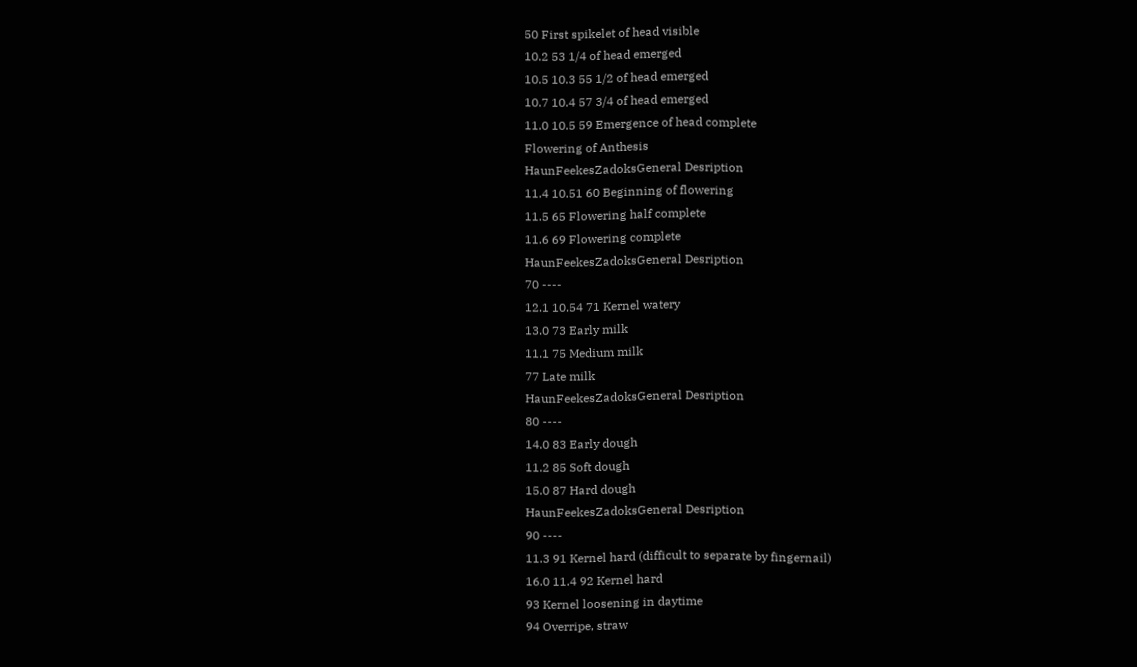50 First spikelet of head visible
10.2 53 1/4 of head emerged
10.5 10.3 55 1/2 of head emerged
10.7 10.4 57 3/4 of head emerged
11.0 10.5 59 Emergence of head complete
Flowering of Anthesis
HaunFeekesZadoksGeneral Desription
11.4 10.51 60 Beginning of flowering
11.5 65 Flowering half complete
11.6 69 Flowering complete
HaunFeekesZadoksGeneral Desription
70 ----
12.1 10.54 71 Kernel watery
13.0 73 Early milk
11.1 75 Medium milk
77 Late milk
HaunFeekesZadoksGeneral Desription
80 ----
14.0 83 Early dough
11.2 85 Soft dough
15.0 87 Hard dough
HaunFeekesZadoksGeneral Desription
90 ----
11.3 91 Kernel hard (difficult to separate by fingernail)
16.0 11.4 92 Kernel hard
93 Kernel loosening in daytime
94 Overripe, straw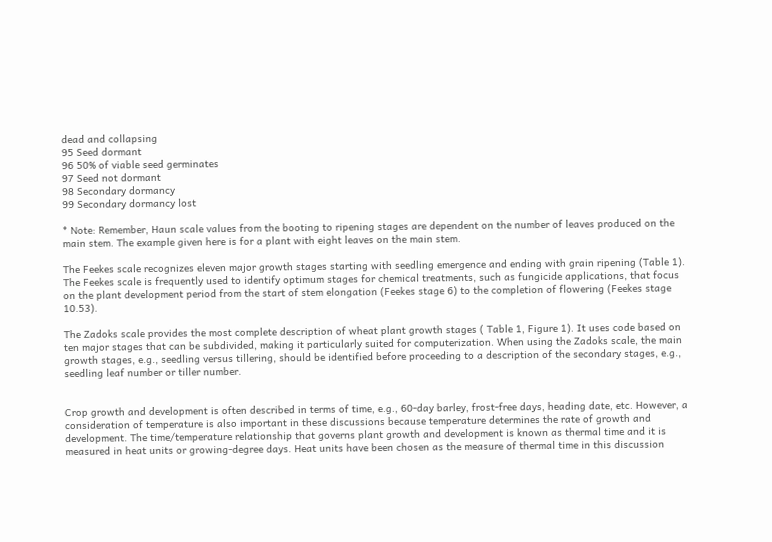dead and collapsing
95 Seed dormant
96 50% of viable seed germinates
97 Seed not dormant
98 Secondary dormancy
99 Secondary dormancy lost

* Note: Remember, Haun scale values from the booting to ripening stages are dependent on the number of leaves produced on the main stem. The example given here is for a plant with eight leaves on the main stem.

The Feekes scale recognizes eleven major growth stages starting with seedling emergence and ending with grain ripening (Table 1). The Feekes scale is frequently used to identify optimum stages for chemical treatments, such as fungicide applications, that focus on the plant development period from the start of stem elongation (Feekes stage 6) to the completion of flowering (Feekes stage 10.53).

The Zadoks scale provides the most complete description of wheat plant growth stages ( Table 1, Figure 1). It uses code based on ten major stages that can be subdivided, making it particularly suited for computerization. When using the Zadoks scale, the main growth stages, e.g., seedling versus tillering, should be identified before proceeding to a description of the secondary stages, e.g., seedling leaf number or tiller number.


Crop growth and development is often described in terms of time, e.g., 60-day barley, frost-free days, heading date, etc. However, a consideration of temperature is also important in these discussions because temperature determines the rate of growth and development. The time/temperature relationship that governs plant growth and development is known as thermal time and it is measured in heat units or growing-degree days. Heat units have been chosen as the measure of thermal time in this discussion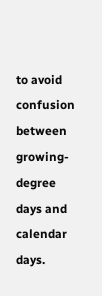to avoid confusion between growing-degree days and calendar days.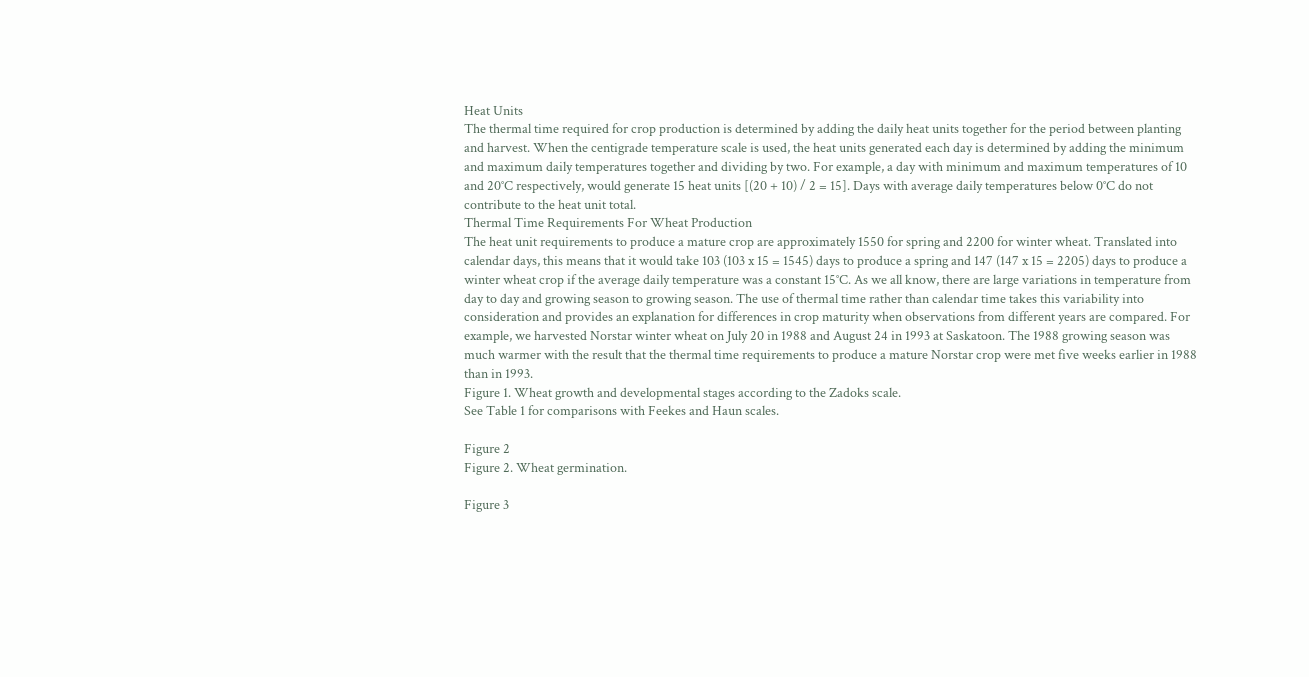Heat Units
The thermal time required for crop production is determined by adding the daily heat units together for the period between planting and harvest. When the centigrade temperature scale is used, the heat units generated each day is determined by adding the minimum and maximum daily temperatures together and dividing by two. For example, a day with minimum and maximum temperatures of 10 and 20°C respectively, would generate 15 heat units [(20 + 10) / 2 = 15]. Days with average daily temperatures below 0°C do not contribute to the heat unit total.
Thermal Time Requirements For Wheat Production
The heat unit requirements to produce a mature crop are approximately 1550 for spring and 2200 for winter wheat. Translated into calendar days, this means that it would take 103 (103 x 15 = 1545) days to produce a spring and 147 (147 x 15 = 2205) days to produce a winter wheat crop if the average daily temperature was a constant 15°C. As we all know, there are large variations in temperature from day to day and growing season to growing season. The use of thermal time rather than calendar time takes this variability into consideration and provides an explanation for differences in crop maturity when observations from different years are compared. For example, we harvested Norstar winter wheat on July 20 in 1988 and August 24 in 1993 at Saskatoon. The 1988 growing season was much warmer with the result that the thermal time requirements to produce a mature Norstar crop were met five weeks earlier in 1988 than in 1993.
Figure 1. Wheat growth and developmental stages according to the Zadoks scale.
See Table 1 for comparisons with Feekes and Haun scales.

Figure 2
Figure 2. Wheat germination.

Figure 3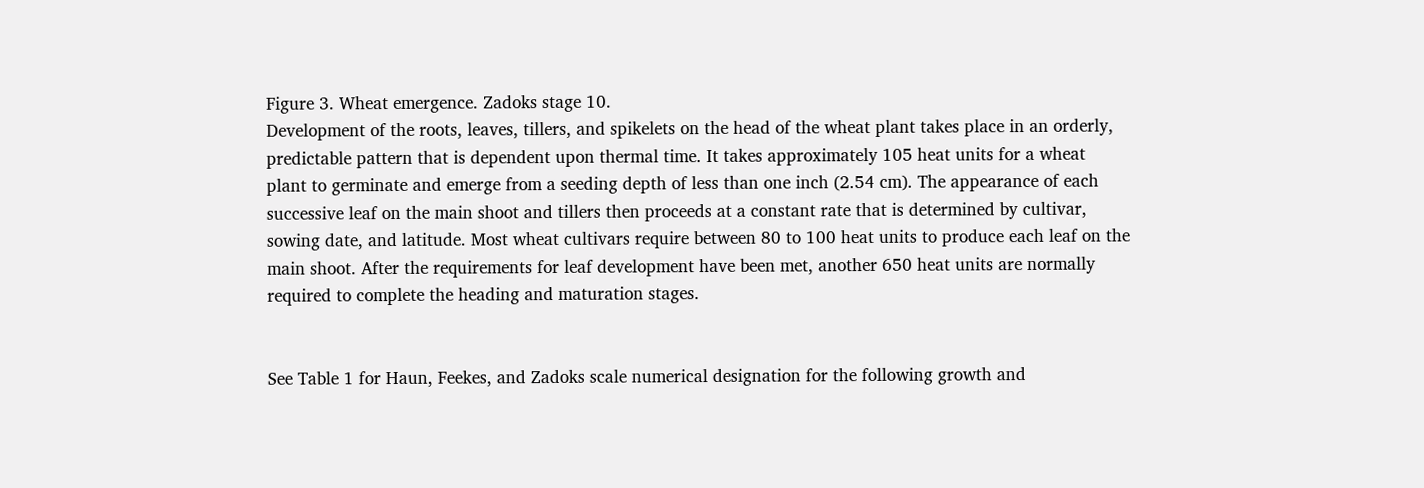Figure 3. Wheat emergence. Zadoks stage 10.
Development of the roots, leaves, tillers, and spikelets on the head of the wheat plant takes place in an orderly, predictable pattern that is dependent upon thermal time. It takes approximately 105 heat units for a wheat plant to germinate and emerge from a seeding depth of less than one inch (2.54 cm). The appearance of each successive leaf on the main shoot and tillers then proceeds at a constant rate that is determined by cultivar, sowing date, and latitude. Most wheat cultivars require between 80 to 100 heat units to produce each leaf on the main shoot. After the requirements for leaf development have been met, another 650 heat units are normally required to complete the heading and maturation stages.


See Table 1 for Haun, Feekes, and Zadoks scale numerical designation for the following growth and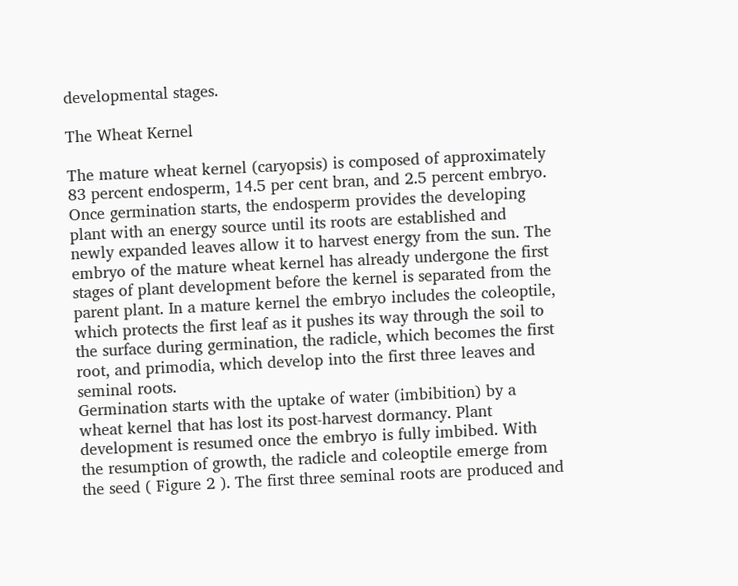developmental stages.

The Wheat Kernel

The mature wheat kernel (caryopsis) is composed of approximately 83 percent endosperm, 14.5 per cent bran, and 2.5 percent embryo. Once germination starts, the endosperm provides the developing plant with an energy source until its roots are established and newly expanded leaves allow it to harvest energy from the sun. The embryo of the mature wheat kernel has already undergone the first stages of plant development before the kernel is separated from the parent plant. In a mature kernel the embryo includes the coleoptile, which protects the first leaf as it pushes its way through the soil to the surface during germination, the radicle, which becomes the first root, and primodia, which develop into the first three leaves and seminal roots.
Germination starts with the uptake of water (imbibition) by a wheat kernel that has lost its post-harvest dormancy. Plant development is resumed once the embryo is fully imbibed. With the resumption of growth, the radicle and coleoptile emerge from the seed ( Figure 2 ). The first three seminal roots are produced and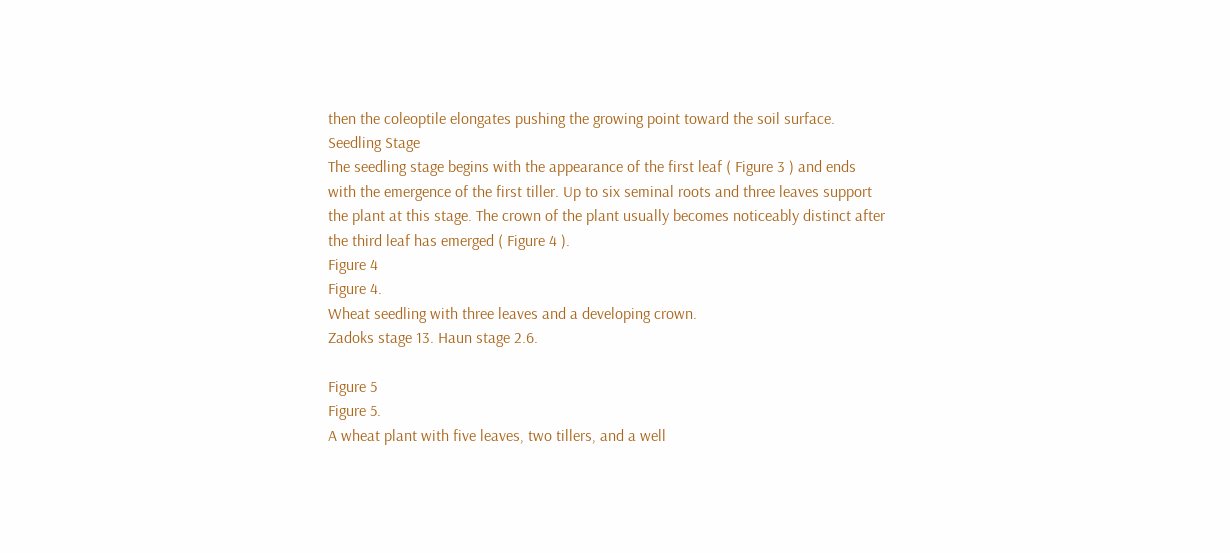then the coleoptile elongates pushing the growing point toward the soil surface.
Seedling Stage
The seedling stage begins with the appearance of the first leaf ( Figure 3 ) and ends with the emergence of the first tiller. Up to six seminal roots and three leaves support the plant at this stage. The crown of the plant usually becomes noticeably distinct after the third leaf has emerged ( Figure 4 ).
Figure 4
Figure 4.
Wheat seedling with three leaves and a developing crown.
Zadoks stage 13. Haun stage 2.6.

Figure 5
Figure 5.
A wheat plant with five leaves, two tillers, and a well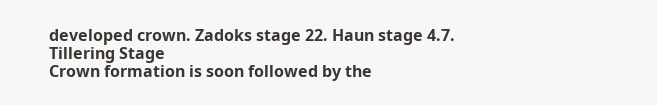developed crown. Zadoks stage 22. Haun stage 4.7.
Tillering Stage
Crown formation is soon followed by the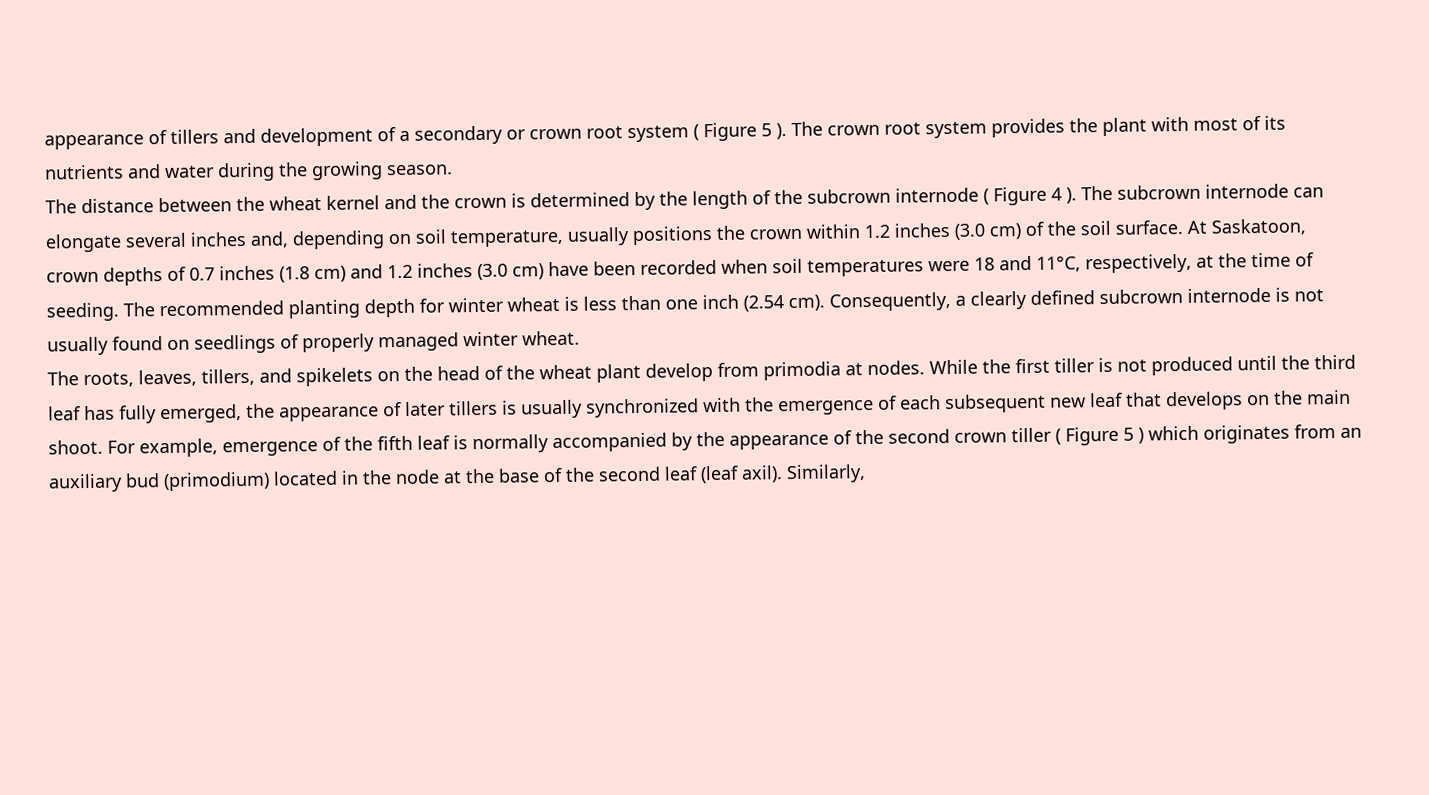appearance of tillers and development of a secondary or crown root system ( Figure 5 ). The crown root system provides the plant with most of its nutrients and water during the growing season.
The distance between the wheat kernel and the crown is determined by the length of the subcrown internode ( Figure 4 ). The subcrown internode can elongate several inches and, depending on soil temperature, usually positions the crown within 1.2 inches (3.0 cm) of the soil surface. At Saskatoon, crown depths of 0.7 inches (1.8 cm) and 1.2 inches (3.0 cm) have been recorded when soil temperatures were 18 and 11°C, respectively, at the time of seeding. The recommended planting depth for winter wheat is less than one inch (2.54 cm). Consequently, a clearly defined subcrown internode is not usually found on seedlings of properly managed winter wheat.
The roots, leaves, tillers, and spikelets on the head of the wheat plant develop from primodia at nodes. While the first tiller is not produced until the third leaf has fully emerged, the appearance of later tillers is usually synchronized with the emergence of each subsequent new leaf that develops on the main shoot. For example, emergence of the fifth leaf is normally accompanied by the appearance of the second crown tiller ( Figure 5 ) which originates from an auxiliary bud (primodium) located in the node at the base of the second leaf (leaf axil). Similarly,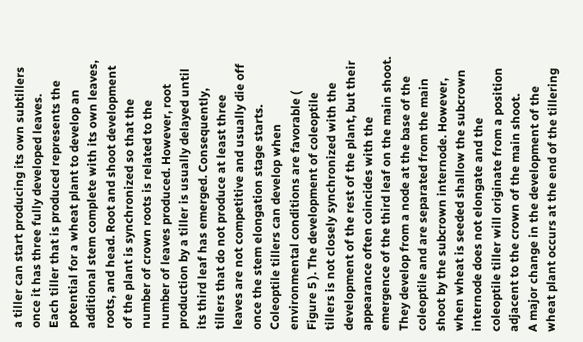a tiller can start producing its own subtillers once it has three fully developed leaves.
Each tiller that is produced represents the potential for a wheat plant to develop an additional stem complete with its own leaves, roots, and head. Root and shoot development of the plant is synchronized so that the number of crown roots is related to the number of leaves produced. However, root production by a tiller is usually delayed until its third leaf has emerged. Consequently, tillers that do not produce at least three leaves are not competitive and usually die off once the stem elongation stage starts.
Coleoptile tillers can develop when environmental conditions are favorable ( Figure 5 ). The development of coleoptile tillers is not closely synchronized with the development of the rest of the plant, but their appearance often coincides with the emergence of the third leaf on the main shoot. They develop from a node at the base of the coleoptile and are separated from the main shoot by the subcrown internode. However, when wheat is seeded shallow the subcrown internode does not elongate and the coleoptile tiller will originate from a position adjacent to the crown of the main shoot.
A major change in the development of the wheat plant occurs at the end of the tillering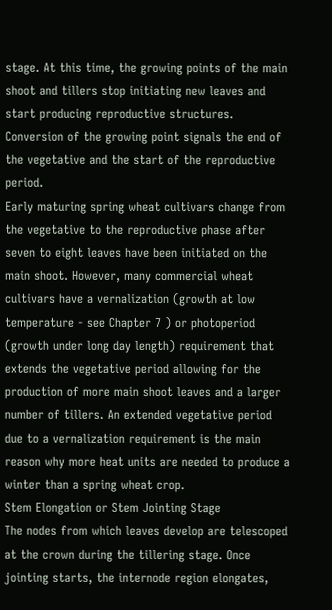stage. At this time, the growing points of the main shoot and tillers stop initiating new leaves and start producing reproductive structures. Conversion of the growing point signals the end of the vegetative and the start of the reproductive period.
Early maturing spring wheat cultivars change from the vegetative to the reproductive phase after seven to eight leaves have been initiated on the main shoot. However, many commercial wheat cultivars have a vernalization (growth at low temperature - see Chapter 7 ) or photoperiod (growth under long day length) requirement that extends the vegetative period allowing for the production of more main shoot leaves and a larger number of tillers. An extended vegetative period due to a vernalization requirement is the main reason why more heat units are needed to produce a winter than a spring wheat crop.
Stem Elongation or Stem Jointing Stage
The nodes from which leaves develop are telescoped at the crown during the tillering stage. Once jointing starts, the internode region elongates,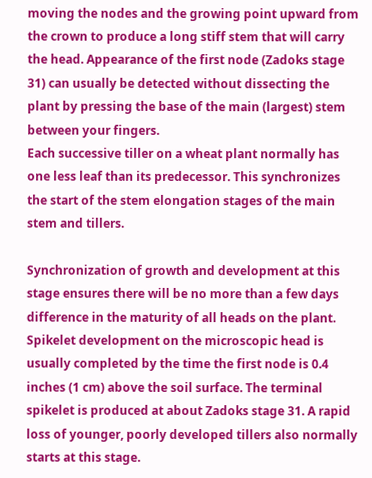moving the nodes and the growing point upward from the crown to produce a long stiff stem that will carry the head. Appearance of the first node (Zadoks stage 31) can usually be detected without dissecting the plant by pressing the base of the main (largest) stem between your fingers.
Each successive tiller on a wheat plant normally has one less leaf than its predecessor. This synchronizes the start of the stem elongation stages of the main stem and tillers.

Synchronization of growth and development at this stage ensures there will be no more than a few days difference in the maturity of all heads on the plant.
Spikelet development on the microscopic head is usually completed by the time the first node is 0.4 inches (1 cm) above the soil surface. The terminal spikelet is produced at about Zadoks stage 31. A rapid loss of younger, poorly developed tillers also normally starts at this stage.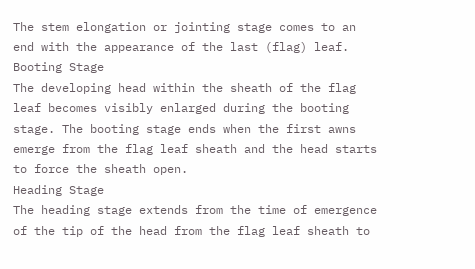The stem elongation or jointing stage comes to an end with the appearance of the last (flag) leaf.
Booting Stage
The developing head within the sheath of the flag leaf becomes visibly enlarged during the booting stage. The booting stage ends when the first awns emerge from the flag leaf sheath and the head starts to force the sheath open.
Heading Stage
The heading stage extends from the time of emergence of the tip of the head from the flag leaf sheath to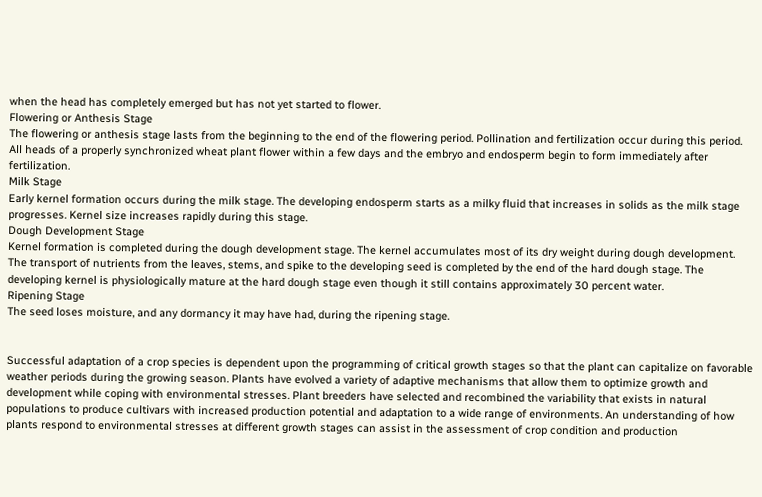when the head has completely emerged but has not yet started to flower.
Flowering or Anthesis Stage
The flowering or anthesis stage lasts from the beginning to the end of the flowering period. Pollination and fertilization occur during this period. All heads of a properly synchronized wheat plant flower within a few days and the embryo and endosperm begin to form immediately after fertilization.
Milk Stage
Early kernel formation occurs during the milk stage. The developing endosperm starts as a milky fluid that increases in solids as the milk stage progresses. Kernel size increases rapidly during this stage.
Dough Development Stage
Kernel formation is completed during the dough development stage. The kernel accumulates most of its dry weight during dough development. The transport of nutrients from the leaves, stems, and spike to the developing seed is completed by the end of the hard dough stage. The developing kernel is physiologically mature at the hard dough stage even though it still contains approximately 30 percent water.
Ripening Stage
The seed loses moisture, and any dormancy it may have had, during the ripening stage.


Successful adaptation of a crop species is dependent upon the programming of critical growth stages so that the plant can capitalize on favorable weather periods during the growing season. Plants have evolved a variety of adaptive mechanisms that allow them to optimize growth and development while coping with environmental stresses. Plant breeders have selected and recombined the variability that exists in natural populations to produce cultivars with increased production potential and adaptation to a wide range of environments. An understanding of how plants respond to environmental stresses at different growth stages can assist in the assessment of crop condition and production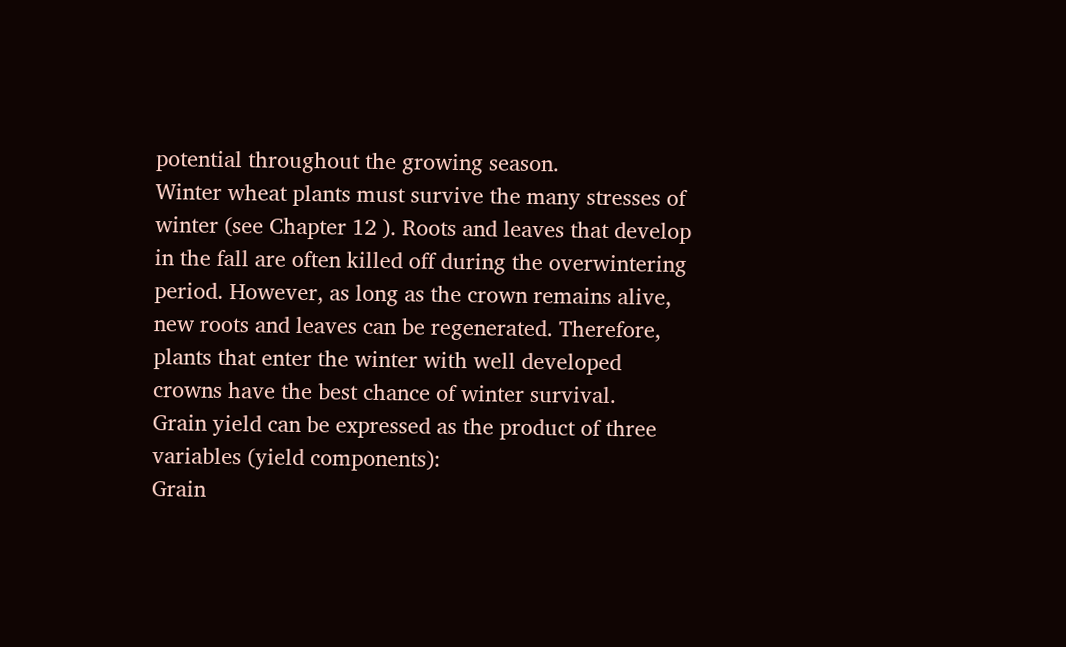potential throughout the growing season.
Winter wheat plants must survive the many stresses of winter (see Chapter 12 ). Roots and leaves that develop in the fall are often killed off during the overwintering period. However, as long as the crown remains alive, new roots and leaves can be regenerated. Therefore, plants that enter the winter with well developed crowns have the best chance of winter survival.
Grain yield can be expressed as the product of three variables (yield components):
Grain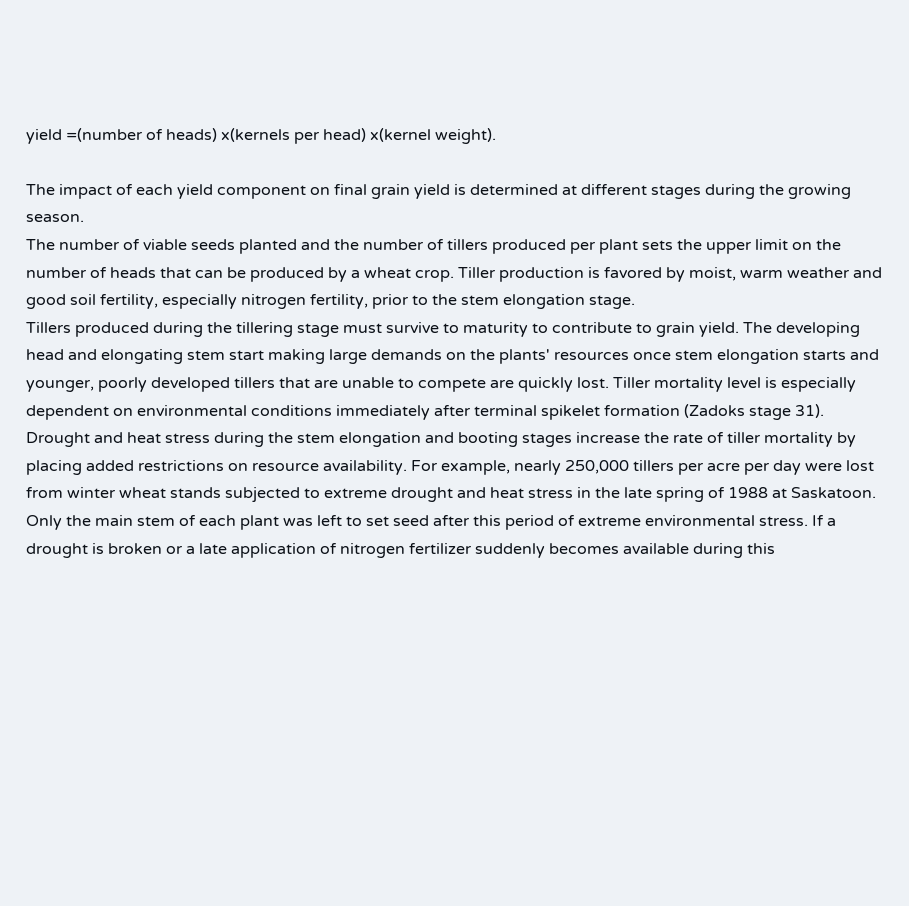yield =(number of heads) x(kernels per head) x(kernel weight).

The impact of each yield component on final grain yield is determined at different stages during the growing season.
The number of viable seeds planted and the number of tillers produced per plant sets the upper limit on the number of heads that can be produced by a wheat crop. Tiller production is favored by moist, warm weather and good soil fertility, especially nitrogen fertility, prior to the stem elongation stage.
Tillers produced during the tillering stage must survive to maturity to contribute to grain yield. The developing head and elongating stem start making large demands on the plants' resources once stem elongation starts and younger, poorly developed tillers that are unable to compete are quickly lost. Tiller mortality level is especially dependent on environmental conditions immediately after terminal spikelet formation (Zadoks stage 31).
Drought and heat stress during the stem elongation and booting stages increase the rate of tiller mortality by placing added restrictions on resource availability. For example, nearly 250,000 tillers per acre per day were lost from winter wheat stands subjected to extreme drought and heat stress in the late spring of 1988 at Saskatoon. Only the main stem of each plant was left to set seed after this period of extreme environmental stress. If a drought is broken or a late application of nitrogen fertilizer suddenly becomes available during this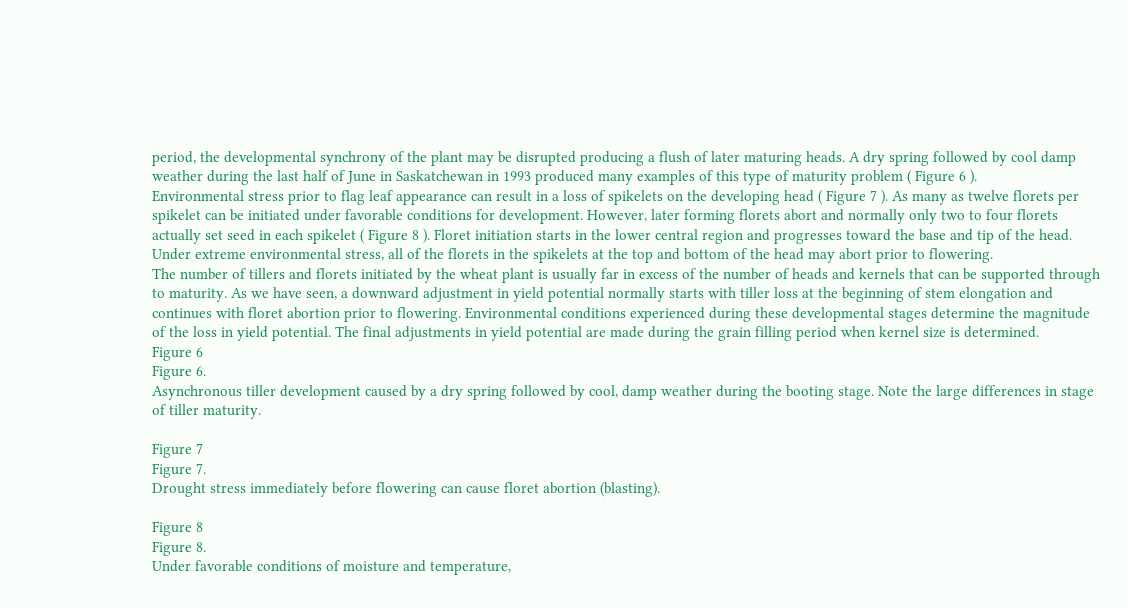period, the developmental synchrony of the plant may be disrupted producing a flush of later maturing heads. A dry spring followed by cool damp weather during the last half of June in Saskatchewan in 1993 produced many examples of this type of maturity problem ( Figure 6 ).
Environmental stress prior to flag leaf appearance can result in a loss of spikelets on the developing head ( Figure 7 ). As many as twelve florets per spikelet can be initiated under favorable conditions for development. However, later forming florets abort and normally only two to four florets actually set seed in each spikelet ( Figure 8 ). Floret initiation starts in the lower central region and progresses toward the base and tip of the head. Under extreme environmental stress, all of the florets in the spikelets at the top and bottom of the head may abort prior to flowering.
The number of tillers and florets initiated by the wheat plant is usually far in excess of the number of heads and kernels that can be supported through to maturity. As we have seen, a downward adjustment in yield potential normally starts with tiller loss at the beginning of stem elongation and continues with floret abortion prior to flowering. Environmental conditions experienced during these developmental stages determine the magnitude of the loss in yield potential. The final adjustments in yield potential are made during the grain filling period when kernel size is determined.
Figure 6
Figure 6.
Asynchronous tiller development caused by a dry spring followed by cool, damp weather during the booting stage. Note the large differences in stage of tiller maturity.

Figure 7
Figure 7.
Drought stress immediately before flowering can cause floret abortion (blasting).

Figure 8
Figure 8.
Under favorable conditions of moisture and temperature,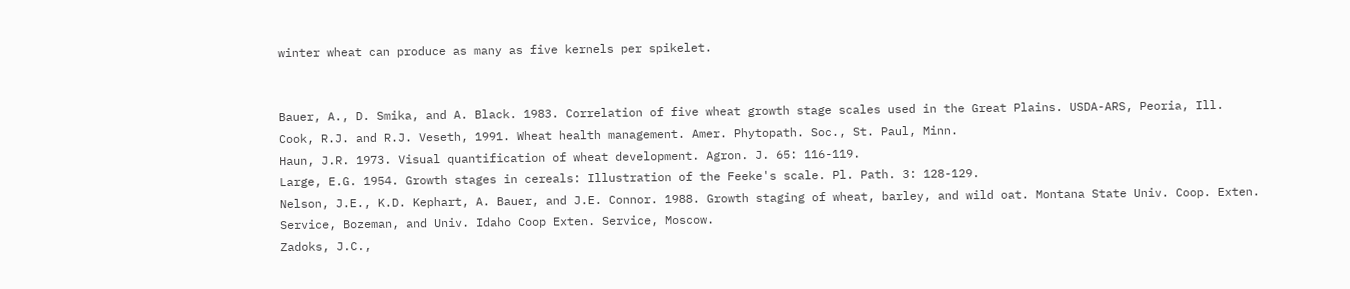winter wheat can produce as many as five kernels per spikelet.


Bauer, A., D. Smika, and A. Black. 1983. Correlation of five wheat growth stage scales used in the Great Plains. USDA-ARS, Peoria, Ill.
Cook, R.J. and R.J. Veseth, 1991. Wheat health management. Amer. Phytopath. Soc., St. Paul, Minn.
Haun, J.R. 1973. Visual quantification of wheat development. Agron. J. 65: 116-119.
Large, E.G. 1954. Growth stages in cereals: Illustration of the Feeke's scale. Pl. Path. 3: 128-129.
Nelson, J.E., K.D. Kephart, A. Bauer, and J.E. Connor. 1988. Growth staging of wheat, barley, and wild oat. Montana State Univ. Coop. Exten. Service, Bozeman, and Univ. Idaho Coop Exten. Service, Moscow.
Zadoks, J.C.,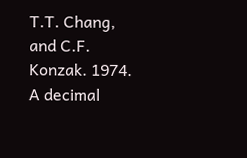T.T. Chang, and C.F. Konzak. 1974. A decimal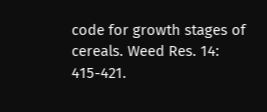code for growth stages of cereals. Weed Res. 14: 415-421.